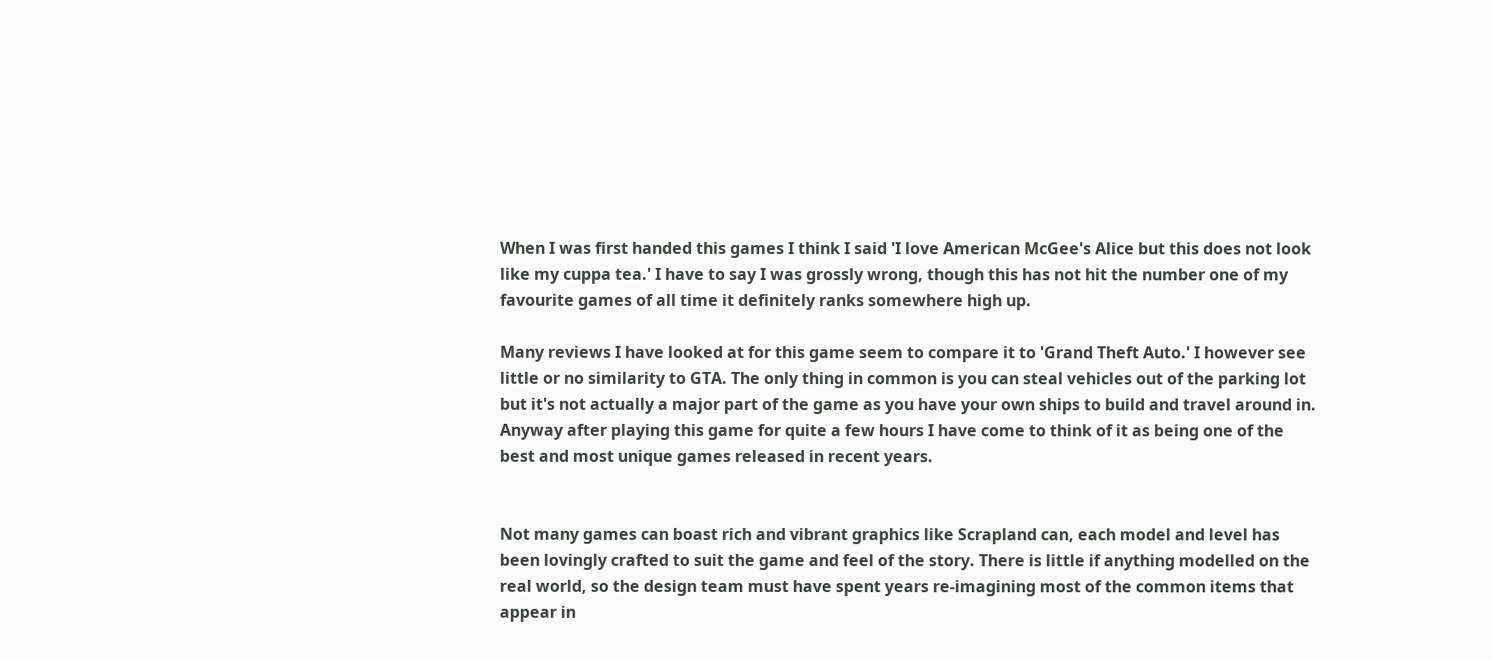When I was first handed this games I think I said 'I love American McGee's Alice but this does not look like my cuppa tea.' I have to say I was grossly wrong, though this has not hit the number one of my favourite games of all time it definitely ranks somewhere high up.

Many reviews I have looked at for this game seem to compare it to 'Grand Theft Auto.' I however see little or no similarity to GTA. The only thing in common is you can steal vehicles out of the parking lot but it's not actually a major part of the game as you have your own ships to build and travel around in. Anyway after playing this game for quite a few hours I have come to think of it as being one of the best and most unique games released in recent years.


Not many games can boast rich and vibrant graphics like Scrapland can, each model and level has been lovingly crafted to suit the game and feel of the story. There is little if anything modelled on the real world, so the design team must have spent years re-imagining most of the common items that appear in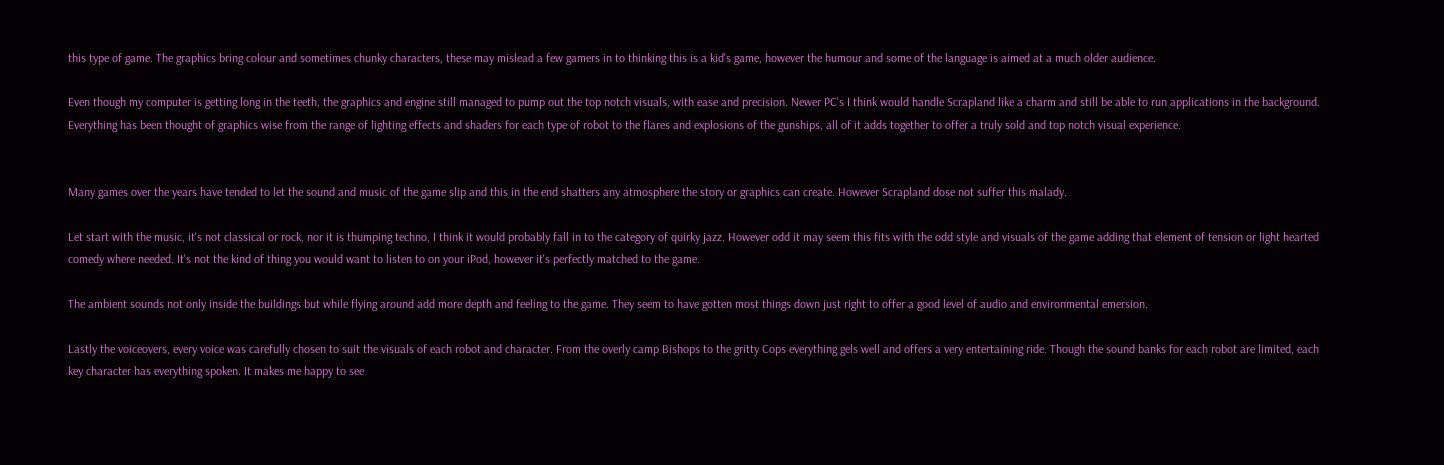this type of game. The graphics bring colour and sometimes chunky characters, these may mislead a few gamers in to thinking this is a kid's game, however the humour and some of the language is aimed at a much older audience.

Even though my computer is getting long in the teeth, the graphics and engine still managed to pump out the top notch visuals, with ease and precision. Newer PC's I think would handle Scrapland like a charm and still be able to run applications in the background. Everything has been thought of graphics wise from the range of lighting effects and shaders for each type of robot to the flares and explosions of the gunships, all of it adds together to offer a truly sold and top notch visual experience.


Many games over the years have tended to let the sound and music of the game slip and this in the end shatters any atmosphere the story or graphics can create. However Scrapland dose not suffer this malady.

Let start with the music, it's not classical or rock, nor it is thumping techno, I think it would probably fall in to the category of quirky jazz. However odd it may seem this fits with the odd style and visuals of the game adding that element of tension or light hearted comedy where needed. It's not the kind of thing you would want to listen to on your iPod, however it's perfectly matched to the game.

The ambient sounds not only inside the buildings but while flying around add more depth and feeling to the game. They seem to have gotten most things down just right to offer a good level of audio and environmental emersion.

Lastly the voiceovers, every voice was carefully chosen to suit the visuals of each robot and character. From the overly camp Bishops to the gritty Cops everything gels well and offers a very entertaining ride. Though the sound banks for each robot are limited, each key character has everything spoken. It makes me happy to see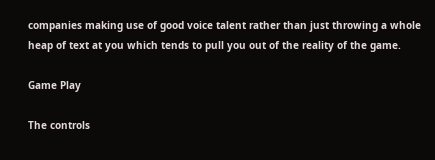companies making use of good voice talent rather than just throwing a whole heap of text at you which tends to pull you out of the reality of the game.

Game Play

The controls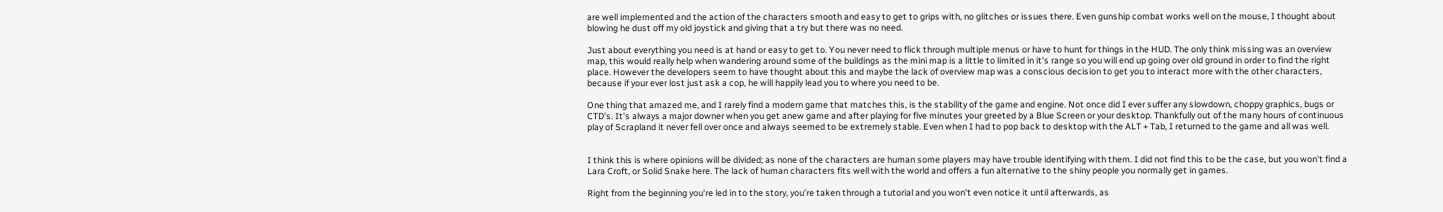are well implemented and the action of the characters smooth and easy to get to grips with, no glitches or issues there. Even gunship combat works well on the mouse, I thought about blowing he dust off my old joystick and giving that a try but there was no need.

Just about everything you need is at hand or easy to get to. You never need to flick through multiple menus or have to hunt for things in the HUD. The only think missing was an overview map, this would really help when wandering around some of the buildings as the mini map is a little to limited in it's range so you will end up going over old ground in order to find the right place. However the developers seem to have thought about this and maybe the lack of overview map was a conscious decision to get you to interact more with the other characters, because if your ever lost just ask a cop, he will happily lead you to where you need to be.

One thing that amazed me, and I rarely find a modern game that matches this, is the stability of the game and engine. Not once did I ever suffer any slowdown, choppy graphics, bugs or CTD's. It's always a major downer when you get anew game and after playing for five minutes your greeted by a Blue Screen or your desktop. Thankfully out of the many hours of continuous play of Scrapland it never fell over once and always seemed to be extremely stable. Even when I had to pop back to desktop with the ALT + Tab, I returned to the game and all was well.


I think this is where opinions will be divided; as none of the characters are human some players may have trouble identifying with them. I did not find this to be the case, but you won't find a Lara Croft, or Solid Snake here. The lack of human characters fits well with the world and offers a fun alternative to the shiny people you normally get in games.

Right from the beginning you're led in to the story, you're taken through a tutorial and you won't even notice it until afterwards, as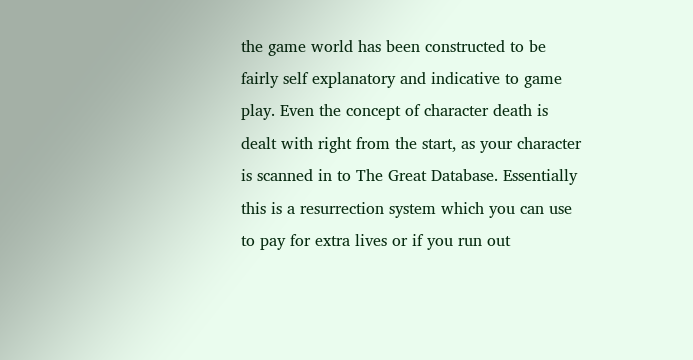the game world has been constructed to be fairly self explanatory and indicative to game play. Even the concept of character death is dealt with right from the start, as your character is scanned in to The Great Database. Essentially this is a resurrection system which you can use to pay for extra lives or if you run out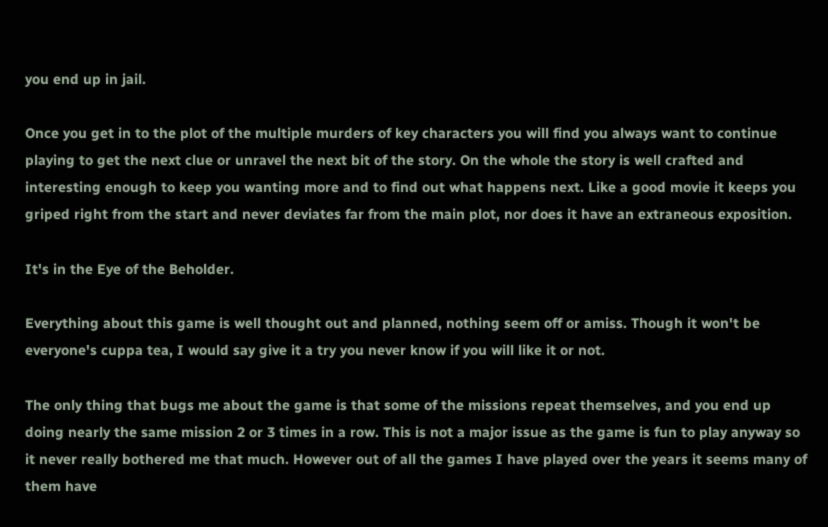you end up in jail.

Once you get in to the plot of the multiple murders of key characters you will find you always want to continue playing to get the next clue or unravel the next bit of the story. On the whole the story is well crafted and interesting enough to keep you wanting more and to find out what happens next. Like a good movie it keeps you griped right from the start and never deviates far from the main plot, nor does it have an extraneous exposition.

It's in the Eye of the Beholder.

Everything about this game is well thought out and planned, nothing seem off or amiss. Though it won't be everyone's cuppa tea, I would say give it a try you never know if you will like it or not.

The only thing that bugs me about the game is that some of the missions repeat themselves, and you end up doing nearly the same mission 2 or 3 times in a row. This is not a major issue as the game is fun to play anyway so it never really bothered me that much. However out of all the games I have played over the years it seems many of them have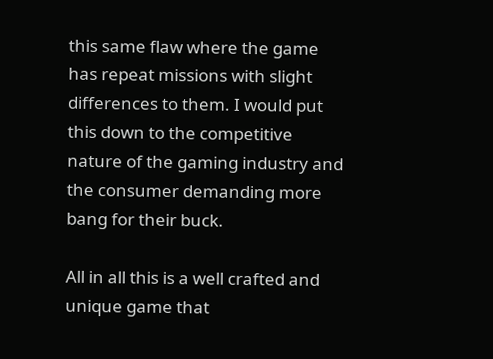this same flaw where the game has repeat missions with slight differences to them. I would put this down to the competitive nature of the gaming industry and the consumer demanding more bang for their buck.

All in all this is a well crafted and unique game that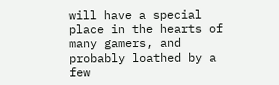will have a special place in the hearts of many gamers, and probably loathed by a few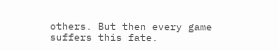others. But then every game suffers this fate.